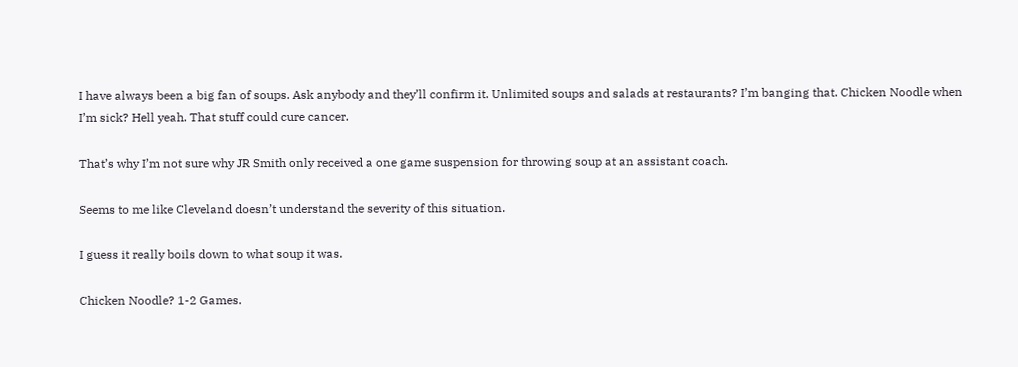I have always been a big fan of soups. Ask anybody and they’ll confirm it. Unlimited soups and salads at restaurants? I’m banging that. Chicken Noodle when I’m sick? Hell yeah. That stuff could cure cancer.

That’s why I’m not sure why JR Smith only received a one game suspension for throwing soup at an assistant coach.

Seems to me like Cleveland doesn’t understand the severity of this situation.

I guess it really boils down to what soup it was.

Chicken Noodle? 1-2 Games.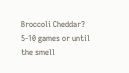Broccoli Cheddar? 5-10 games or until the smell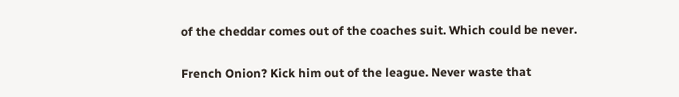of the cheddar comes out of the coaches suit. Which could be never.

French Onion? Kick him out of the league. Never waste that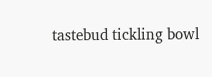tastebud tickling bowl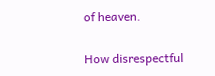of heaven.

How disrespectful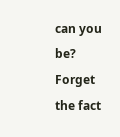can you be? Forget the fact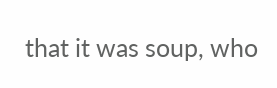that it was soup, who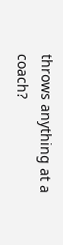throws anything at a coach?